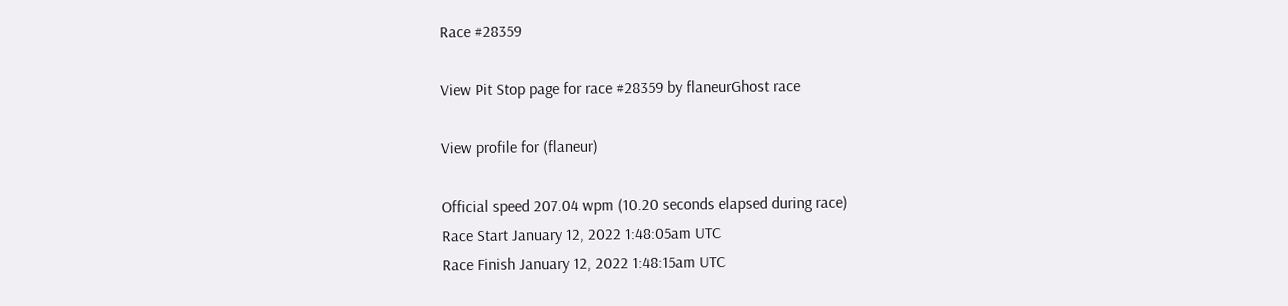Race #28359

View Pit Stop page for race #28359 by flaneurGhost race

View profile for (flaneur)

Official speed 207.04 wpm (10.20 seconds elapsed during race)
Race Start January 12, 2022 1:48:05am UTC
Race Finish January 12, 2022 1:48:15am UTC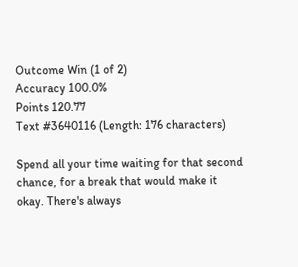Outcome Win (1 of 2)
Accuracy 100.0%
Points 120.77
Text #3640116 (Length: 176 characters)

Spend all your time waiting for that second chance, for a break that would make it okay. There's always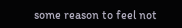some reason to feel not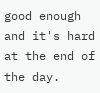good enough and it's hard at the end of the day.